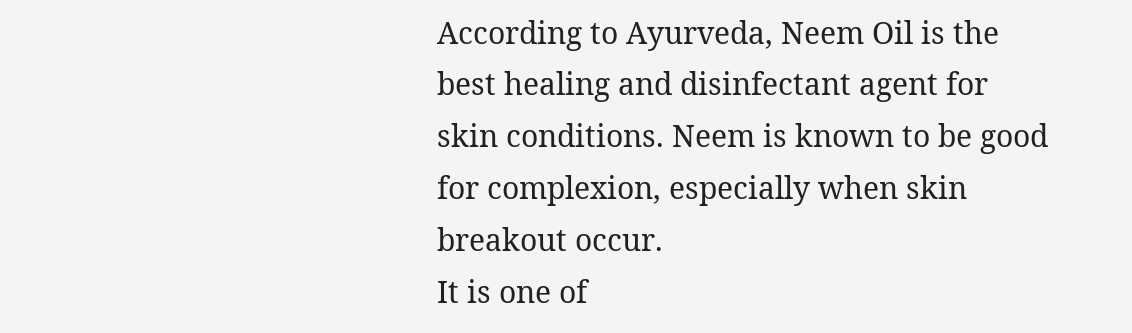According to Ayurveda, Neem Oil is the best healing and disinfectant agent for skin conditions. Neem is known to be good for complexion, especially when skin breakout occur.
It is one of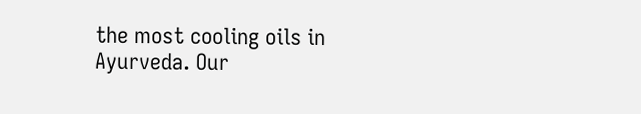the most cooling oils in Ayurveda. Our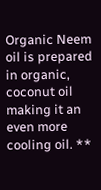Organic Neem oil is prepared in organic, coconut oil making it an even more cooling oil. **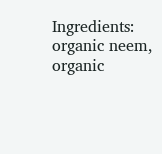Ingredients: organic neem, organic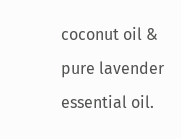coconut oil & pure lavender essential oil.